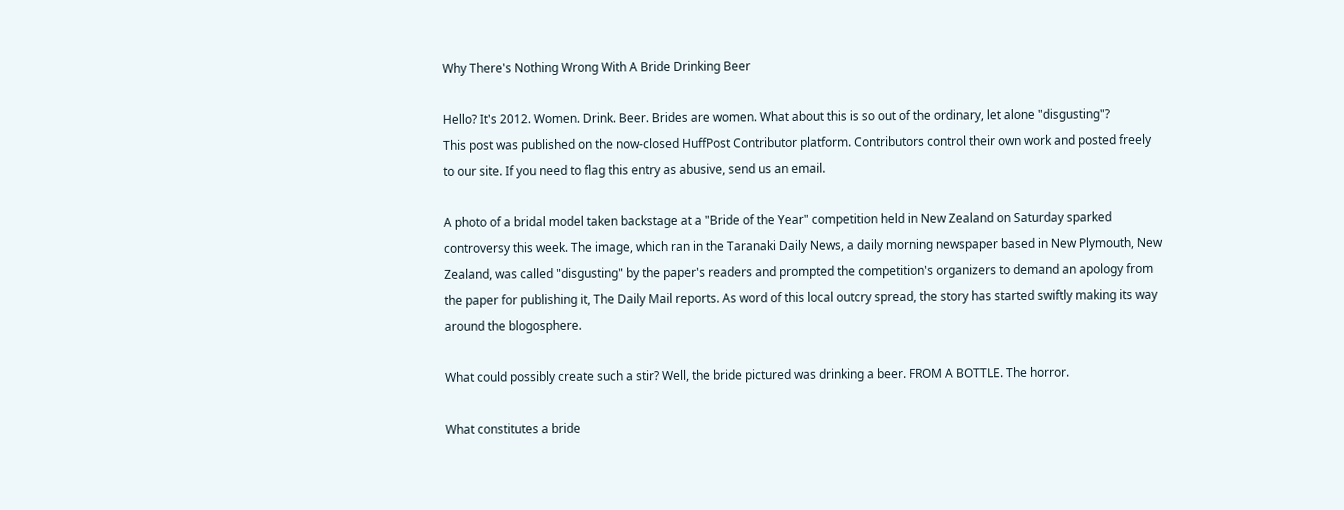Why There's Nothing Wrong With A Bride Drinking Beer

Hello? It's 2012. Women. Drink. Beer. Brides are women. What about this is so out of the ordinary, let alone "disgusting"?
This post was published on the now-closed HuffPost Contributor platform. Contributors control their own work and posted freely to our site. If you need to flag this entry as abusive, send us an email.

A photo of a bridal model taken backstage at a "Bride of the Year" competition held in New Zealand on Saturday sparked controversy this week. The image, which ran in the Taranaki Daily News, a daily morning newspaper based in New Plymouth, New Zealand, was called "disgusting" by the paper's readers and prompted the competition's organizers to demand an apology from the paper for publishing it, The Daily Mail reports. As word of this local outcry spread, the story has started swiftly making its way around the blogosphere.

What could possibly create such a stir? Well, the bride pictured was drinking a beer. FROM A BOTTLE. The horror.

What constitutes a bride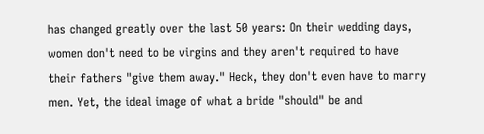has changed greatly over the last 50 years: On their wedding days, women don't need to be virgins and they aren't required to have their fathers "give them away." Heck, they don't even have to marry men. Yet, the ideal image of what a bride "should" be and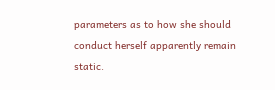parameters as to how she should conduct herself apparently remain static.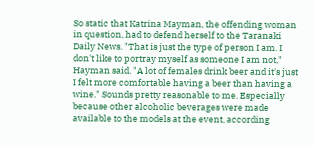So static that Katrina Mayman, the offending woman in question, had to defend herself to the Taranaki Daily News. "That is just the type of person I am. I don't like to portray myself as someone I am not," Hayman said. "A lot of females drink beer and it's just I felt more comfortable having a beer than having a wine." Sounds pretty reasonable to me. Especially because other alcoholic beverages were made available to the models at the event, according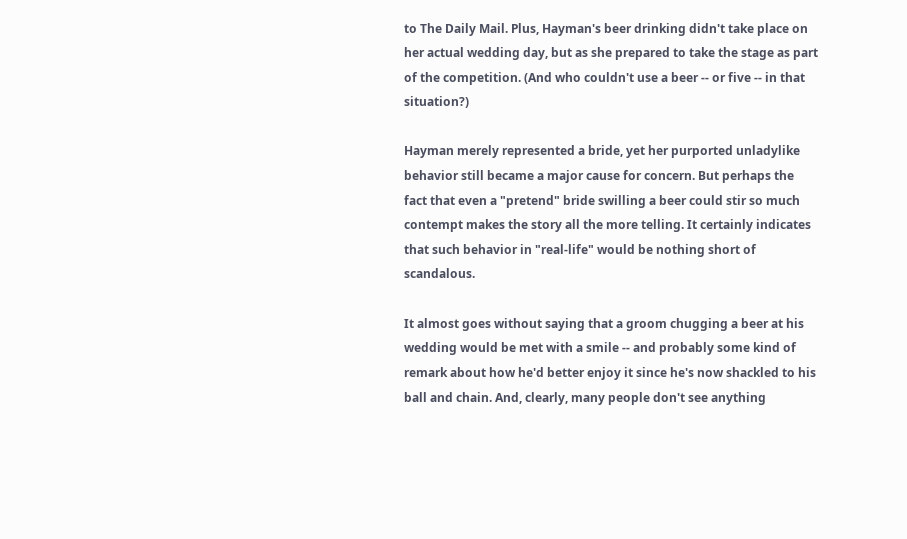to The Daily Mail. Plus, Hayman's beer drinking didn't take place on her actual wedding day, but as she prepared to take the stage as part of the competition. (And who couldn't use a beer -- or five -- in that situation?)

Hayman merely represented a bride, yet her purported unladylike behavior still became a major cause for concern. But perhaps the fact that even a "pretend" bride swilling a beer could stir so much contempt makes the story all the more telling. It certainly indicates that such behavior in "real-life" would be nothing short of scandalous.

It almost goes without saying that a groom chugging a beer at his wedding would be met with a smile -- and probably some kind of remark about how he'd better enjoy it since he's now shackled to his ball and chain. And, clearly, many people don't see anything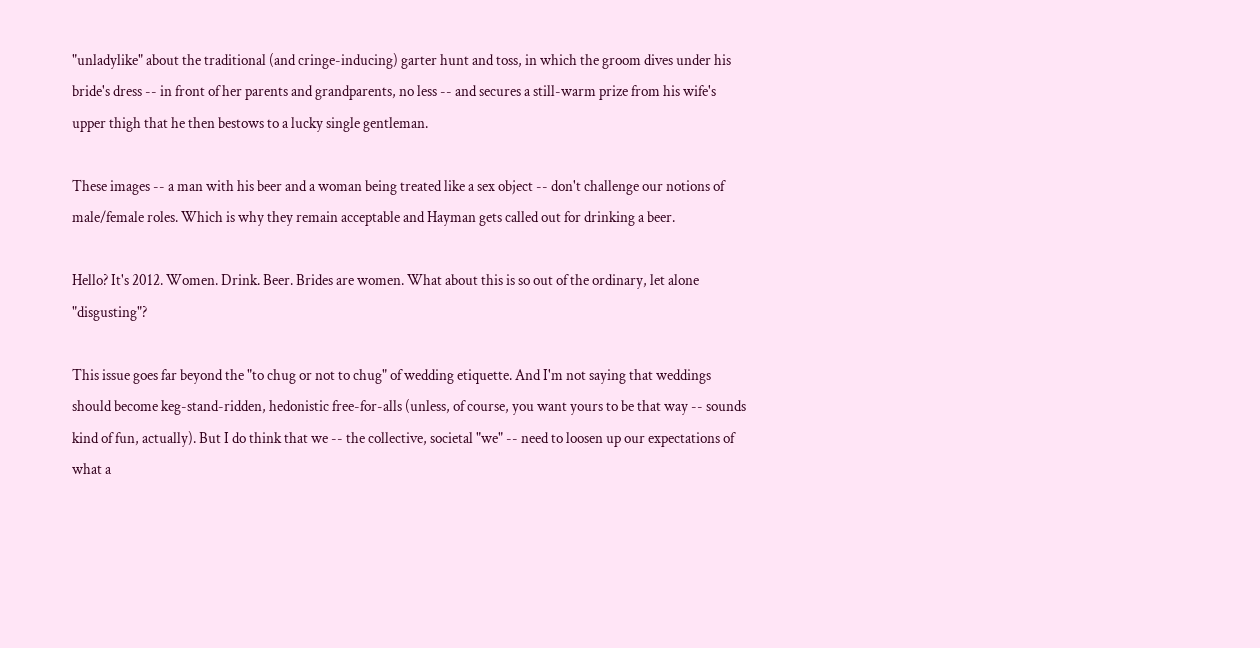"unladylike" about the traditional (and cringe-inducing) garter hunt and toss, in which the groom dives under his bride's dress -- in front of her parents and grandparents, no less -- and secures a still-warm prize from his wife's upper thigh that he then bestows to a lucky single gentleman.

These images -- a man with his beer and a woman being treated like a sex object -- don't challenge our notions of male/female roles. Which is why they remain acceptable and Hayman gets called out for drinking a beer.

Hello? It's 2012. Women. Drink. Beer. Brides are women. What about this is so out of the ordinary, let alone "disgusting"?

This issue goes far beyond the "to chug or not to chug" of wedding etiquette. And I'm not saying that weddings should become keg-stand-ridden, hedonistic free-for-alls (unless, of course, you want yours to be that way -- sounds kind of fun, actually). But I do think that we -- the collective, societal "we" -- need to loosen up our expectations of what a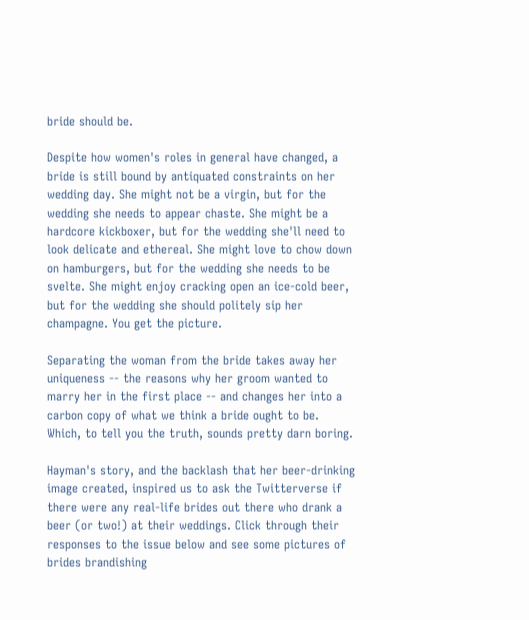bride should be.

Despite how women's roles in general have changed, a bride is still bound by antiquated constraints on her wedding day. She might not be a virgin, but for the wedding she needs to appear chaste. She might be a hardcore kickboxer, but for the wedding she'll need to look delicate and ethereal. She might love to chow down on hamburgers, but for the wedding she needs to be svelte. She might enjoy cracking open an ice-cold beer, but for the wedding she should politely sip her champagne. You get the picture.

Separating the woman from the bride takes away her uniqueness -- the reasons why her groom wanted to marry her in the first place -- and changes her into a carbon copy of what we think a bride ought to be. Which, to tell you the truth, sounds pretty darn boring.

Hayman's story, and the backlash that her beer-drinking image created, inspired us to ask the Twitterverse if there were any real-life brides out there who drank a beer (or two!) at their weddings. Click through their responses to the issue below and see some pictures of brides brandishing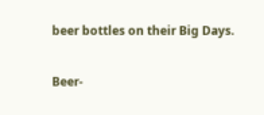beer bottles on their Big Days.

Beer-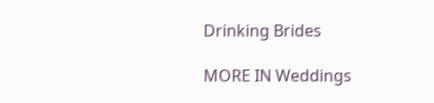Drinking Brides

MORE IN Weddings